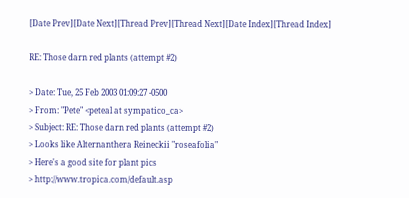[Date Prev][Date Next][Thread Prev][Thread Next][Date Index][Thread Index]

RE: Those darn red plants (attempt #2)

> Date: Tue, 25 Feb 2003 01:09:27 -0500
> From: "Pete" <peteal at sympatico_ca>
> Subject: RE: Those darn red plants (attempt #2)
> Looks like Alternanthera Reineckii "roseafolia"
> Here's a good site for plant pics
> http://www.tropica.com/default.asp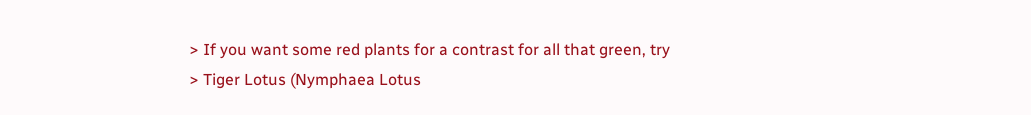> If you want some red plants for a contrast for all that green, try
> Tiger Lotus (Nymphaea Lotus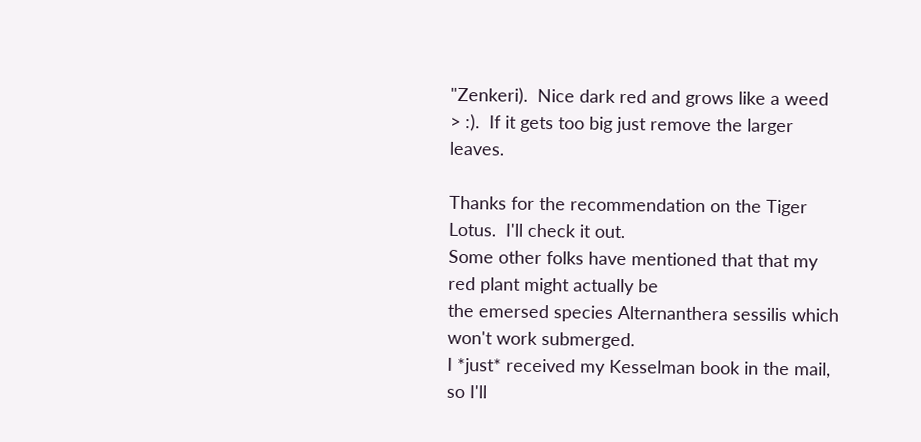"Zenkeri).  Nice dark red and grows like a weed
> :).  If it gets too big just remove the larger leaves.

Thanks for the recommendation on the Tiger Lotus.  I'll check it out.
Some other folks have mentioned that that my red plant might actually be
the emersed species Alternanthera sessilis which won't work submerged.
I *just* received my Kesselman book in the mail, so I'll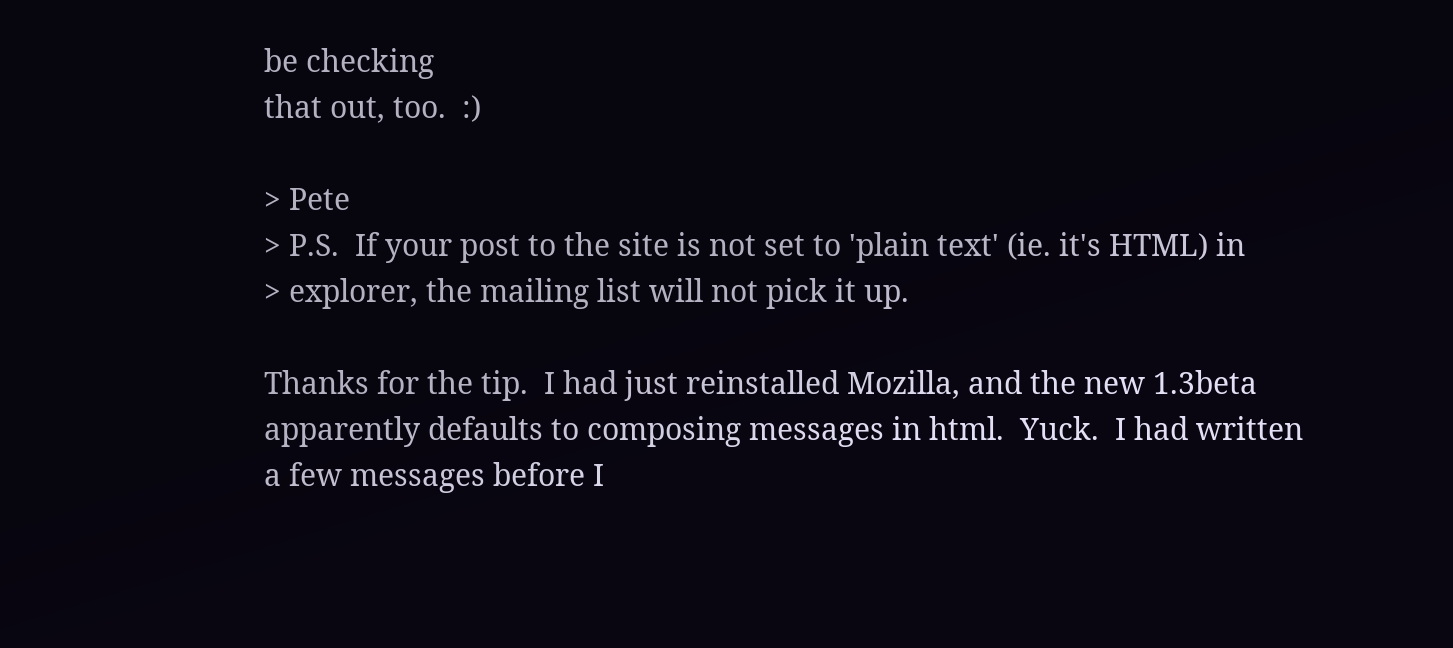be checking
that out, too.  :)

> Pete
> P.S.  If your post to the site is not set to 'plain text' (ie. it's HTML) in
> explorer, the mailing list will not pick it up.

Thanks for the tip.  I had just reinstalled Mozilla, and the new 1.3beta
apparently defaults to composing messages in html.  Yuck.  I had written
a few messages before I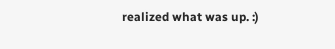realized what was up. :)